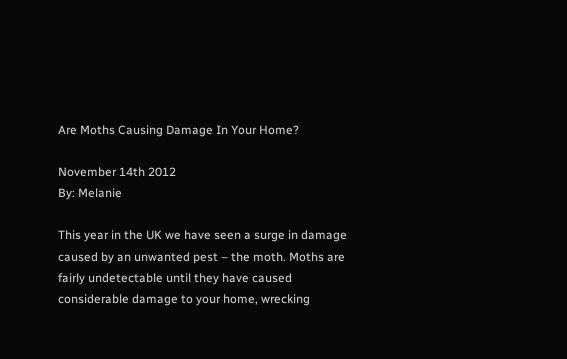Are Moths Causing Damage In Your Home?

November 14th 2012
By: Melanie

This year in the UK we have seen a surge in damage caused by an unwanted pest – the moth. Moths are fairly undetectable until they have caused considerable damage to your home, wrecking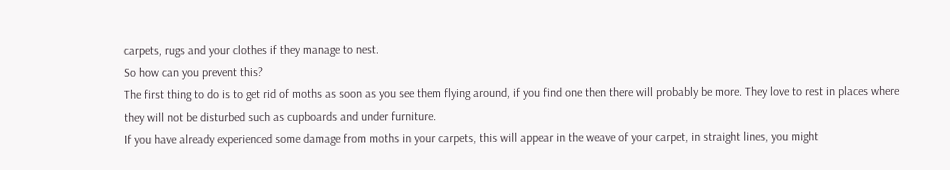carpets, rugs and your clothes if they manage to nest.
So how can you prevent this?
The first thing to do is to get rid of moths as soon as you see them flying around, if you find one then there will probably be more. They love to rest in places where they will not be disturbed such as cupboards and under furniture.
If you have already experienced some damage from moths in your carpets, this will appear in the weave of your carpet, in straight lines, you might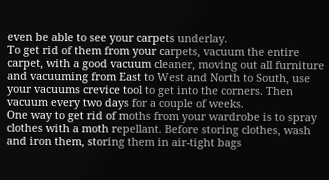even be able to see your carpets underlay.
To get rid of them from your carpets, vacuum the entire carpet, with a good vacuum cleaner, moving out all furniture and vacuuming from East to West and North to South, use your vacuums crevice tool to get into the corners. Then vacuum every two days for a couple of weeks.
One way to get rid of moths from your wardrobe is to spray clothes with a moth repellant. Before storing clothes, wash and iron them, storing them in air-tight bags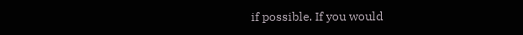if possible. If you would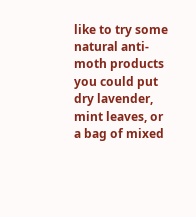like to try some natural anti-moth products you could put dry lavender, mint leaves, or a bag of mixed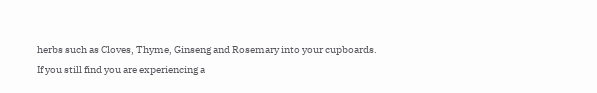herbs such as Cloves, Thyme, Ginseng and Rosemary into your cupboards.
If you still find you are experiencing a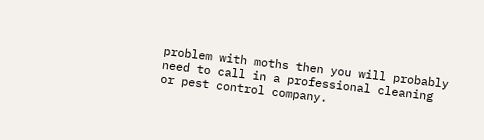problem with moths then you will probably need to call in a professional cleaning or pest control company.